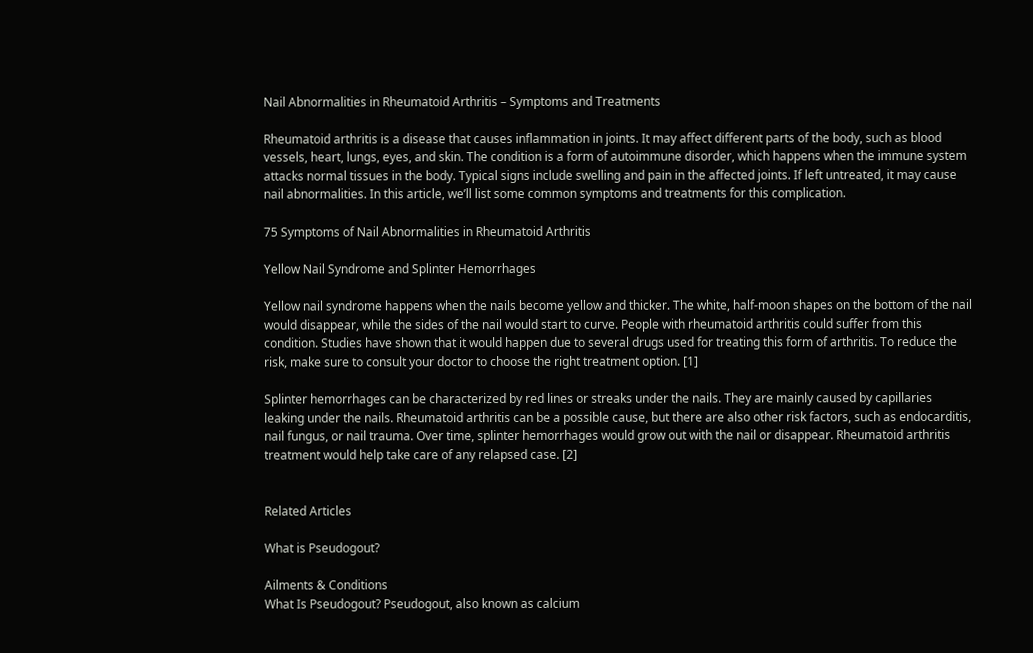Nail Abnormalities in Rheumatoid Arthritis – Symptoms and Treatments

Rheumatoid arthritis is a disease that causes inflammation in joints. It may affect different parts of the body, such as blood vessels, heart, lungs, eyes, and skin. The condition is a form of autoimmune disorder, which happens when the immune system attacks normal tissues in the body. Typical signs include swelling and pain in the affected joints. If left untreated, it may cause nail abnormalities. In this article, we’ll list some common symptoms and treatments for this complication.

75 Symptoms of Nail Abnormalities in Rheumatoid Arthritis

Yellow Nail Syndrome and Splinter Hemorrhages

Yellow nail syndrome happens when the nails become yellow and thicker. The white, half-moon shapes on the bottom of the nail would disappear, while the sides of the nail would start to curve. People with rheumatoid arthritis could suffer from this condition. Studies have shown that it would happen due to several drugs used for treating this form of arthritis. To reduce the risk, make sure to consult your doctor to choose the right treatment option. [1]

Splinter hemorrhages can be characterized by red lines or streaks under the nails. They are mainly caused by capillaries leaking under the nails. Rheumatoid arthritis can be a possible cause, but there are also other risk factors, such as endocarditis, nail fungus, or nail trauma. Over time, splinter hemorrhages would grow out with the nail or disappear. Rheumatoid arthritis treatment would help take care of any relapsed case. [2]


Related Articles

What is Pseudogout?

Ailments & Conditions
What Is Pseudogout? Pseudogout, also known as calcium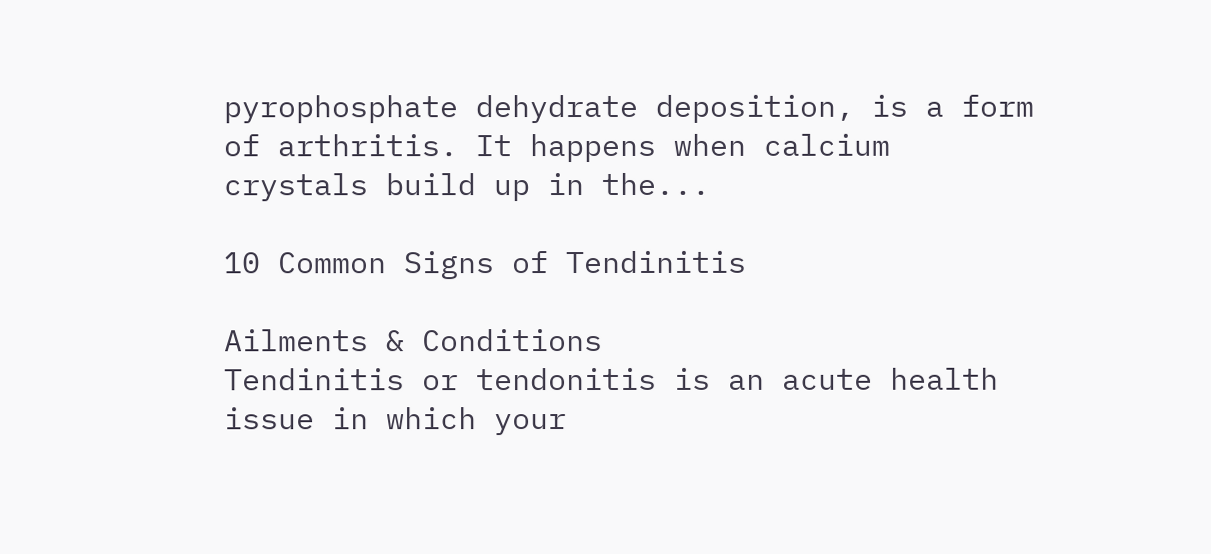pyrophosphate dehydrate deposition, is a form of arthritis. It happens when calcium crystals build up in the...

10 Common Signs of Tendinitis

Ailments & Conditions
Tendinitis or tendonitis is an acute health issue in which your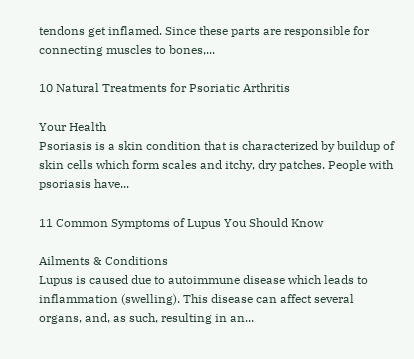tendons get inflamed. Since these parts are responsible for connecting muscles to bones,...

10 Natural Treatments for Psoriatic Arthritis

Your Health
Psoriasis is a skin condition that is characterized by buildup of skin cells which form scales and itchy, dry patches. People with psoriasis have...

11 Common Symptoms of Lupus You Should Know

Ailments & Conditions
Lupus is caused due to autoimmune disease which leads to inflammation (swelling). This disease can affect several organs, and, as such, resulting in an...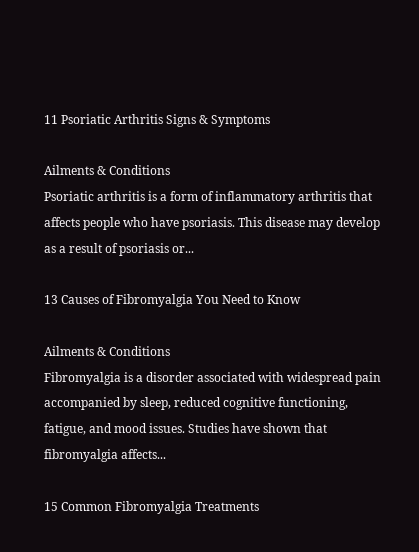11 Psoriatic Arthritis Signs & Symptoms

Ailments & Conditions
Psoriatic arthritis is a form of inflammatory arthritis that affects people who have psoriasis. This disease may develop as a result of psoriasis or...

13 Causes of Fibromyalgia You Need to Know

Ailments & Conditions
Fibromyalgia is a disorder associated with widespread pain accompanied by sleep, reduced cognitive functioning, fatigue, and mood issues. Studies have shown that fibromyalgia affects...

15 Common Fibromyalgia Treatments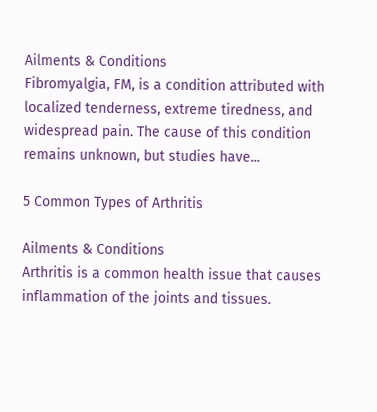Ailments & Conditions
Fibromyalgia, FM, is a condition attributed with localized tenderness, extreme tiredness, and widespread pain. The cause of this condition remains unknown, but studies have...

5 Common Types of Arthritis

Ailments & Conditions
Arthritis is a common health issue that causes inflammation of the joints and tissues.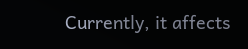Currently, it affects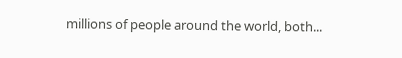millions of people around the world, both...